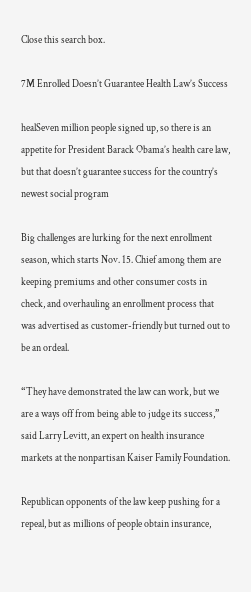Close this search box.

7M Enrolled Doesn’t Guarantee Health Law’s Success

healSeven million people signed up, so there is an appetite for President Barack Obama’s health care law, but that doesn’t guarantee success for the country’s newest social program

Big challenges are lurking for the next enrollment season, which starts Nov. 15. Chief among them are keeping premiums and other consumer costs in check, and overhauling an enrollment process that was advertised as customer-friendly but turned out to be an ordeal.

“They have demonstrated the law can work, but we are a ways off from being able to judge its success,” said Larry Levitt, an expert on health insurance markets at the nonpartisan Kaiser Family Foundation.

Republican opponents of the law keep pushing for a repeal, but as millions of people obtain insurance,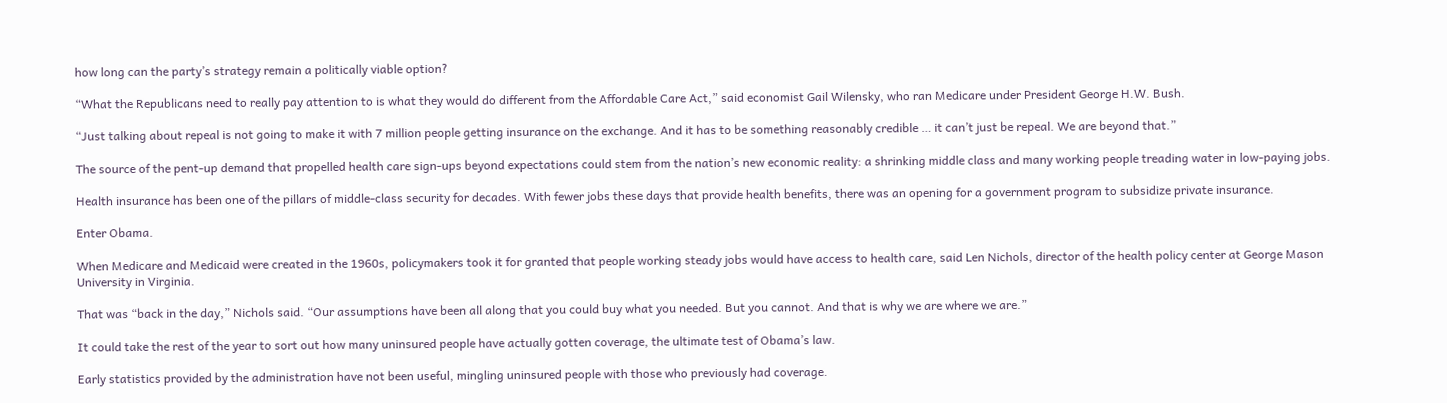how long can the party’s strategy remain a politically viable option?

“What the Republicans need to really pay attention to is what they would do different from the Affordable Care Act,” said economist Gail Wilensky, who ran Medicare under President George H.W. Bush.

“Just talking about repeal is not going to make it with 7 million people getting insurance on the exchange. And it has to be something reasonably credible … it can’t just be repeal. We are beyond that.”

The source of the pent-up demand that propelled health care sign-ups beyond expectations could stem from the nation’s new economic reality: a shrinking middle class and many working people treading water in low-paying jobs.

Health insurance has been one of the pillars of middle-class security for decades. With fewer jobs these days that provide health benefits, there was an opening for a government program to subsidize private insurance.

Enter Obama.

When Medicare and Medicaid were created in the 1960s, policymakers took it for granted that people working steady jobs would have access to health care, said Len Nichols, director of the health policy center at George Mason University in Virginia.

That was “back in the day,” Nichols said. “Our assumptions have been all along that you could buy what you needed. But you cannot. And that is why we are where we are.”

It could take the rest of the year to sort out how many uninsured people have actually gotten coverage, the ultimate test of Obama’s law.

Early statistics provided by the administration have not been useful, mingling uninsured people with those who previously had coverage.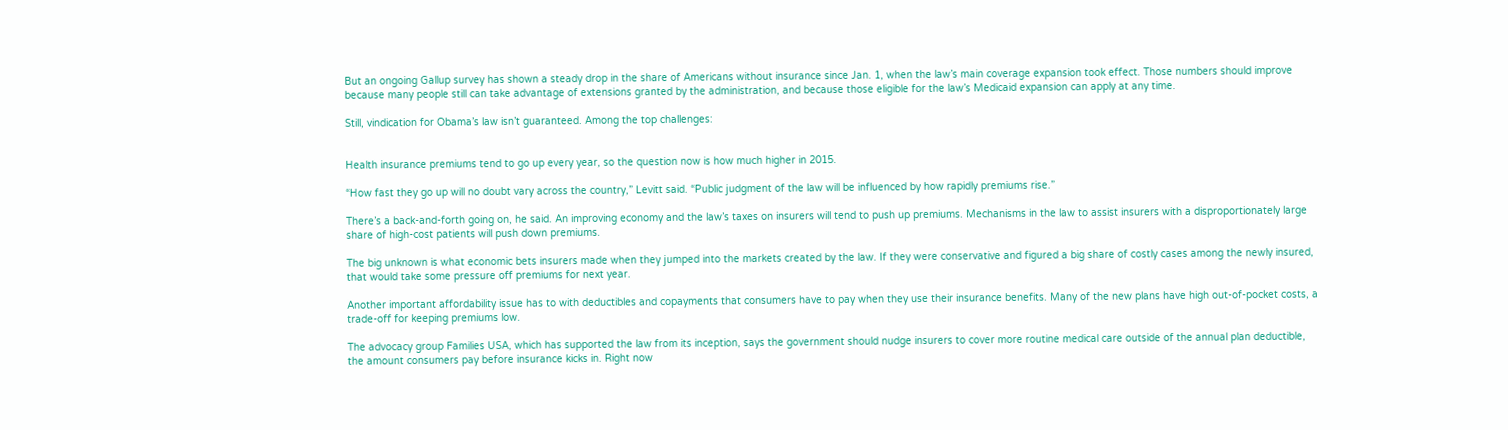But an ongoing Gallup survey has shown a steady drop in the share of Americans without insurance since Jan. 1, when the law’s main coverage expansion took effect. Those numbers should improve because many people still can take advantage of extensions granted by the administration, and because those eligible for the law’s Medicaid expansion can apply at any time.

Still, vindication for Obama’s law isn’t guaranteed. Among the top challenges:


Health insurance premiums tend to go up every year, so the question now is how much higher in 2015.

“How fast they go up will no doubt vary across the country,” Levitt said. “Public judgment of the law will be influenced by how rapidly premiums rise.”

There’s a back-and-forth going on, he said. An improving economy and the law’s taxes on insurers will tend to push up premiums. Mechanisms in the law to assist insurers with a disproportionately large share of high-cost patients will push down premiums.

The big unknown is what economic bets insurers made when they jumped into the markets created by the law. If they were conservative and figured a big share of costly cases among the newly insured, that would take some pressure off premiums for next year.

Another important affordability issue has to with deductibles and copayments that consumers have to pay when they use their insurance benefits. Many of the new plans have high out-of-pocket costs, a trade-off for keeping premiums low.

The advocacy group Families USA, which has supported the law from its inception, says the government should nudge insurers to cover more routine medical care outside of the annual plan deductible, the amount consumers pay before insurance kicks in. Right now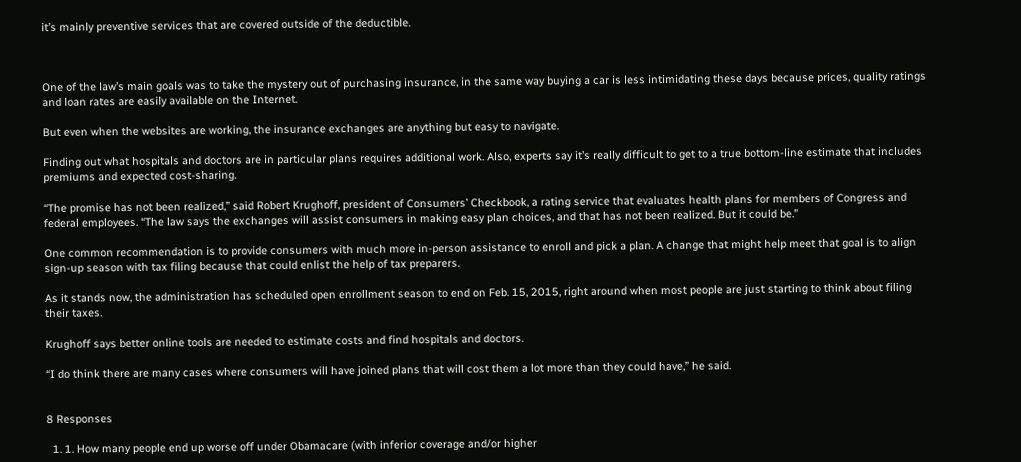it’s mainly preventive services that are covered outside of the deductible.



One of the law’s main goals was to take the mystery out of purchasing insurance, in the same way buying a car is less intimidating these days because prices, quality ratings and loan rates are easily available on the Internet.

But even when the websites are working, the insurance exchanges are anything but easy to navigate.

Finding out what hospitals and doctors are in particular plans requires additional work. Also, experts say it’s really difficult to get to a true bottom-line estimate that includes premiums and expected cost-sharing.

“The promise has not been realized,” said Robert Krughoff, president of Consumers’ Checkbook, a rating service that evaluates health plans for members of Congress and federal employees. “The law says the exchanges will assist consumers in making easy plan choices, and that has not been realized. But it could be.”

One common recommendation is to provide consumers with much more in-person assistance to enroll and pick a plan. A change that might help meet that goal is to align sign-up season with tax filing because that could enlist the help of tax preparers.

As it stands now, the administration has scheduled open enrollment season to end on Feb. 15, 2015, right around when most people are just starting to think about filing their taxes.

Krughoff says better online tools are needed to estimate costs and find hospitals and doctors.

“I do think there are many cases where consumers will have joined plans that will cost them a lot more than they could have,” he said.


8 Responses

  1. 1. How many people end up worse off under Obamacare (with inferior coverage and/or higher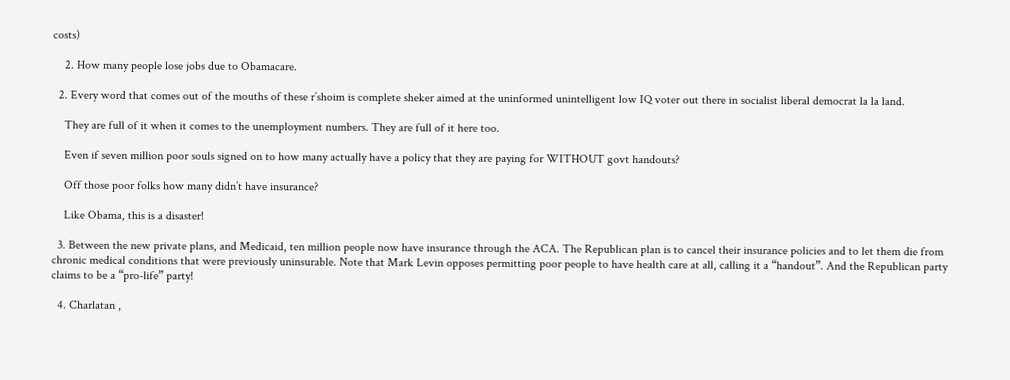costs)

    2. How many people lose jobs due to Obamacare.

  2. Every word that comes out of the mouths of these r’shoim is complete sheker aimed at the uninformed unintelligent low IQ voter out there in socialist liberal democrat la la land.

    They are full of it when it comes to the unemployment numbers. They are full of it here too.

    Even if seven million poor souls signed on to how many actually have a policy that they are paying for WITHOUT govt handouts?

    Off those poor folks how many didn’t have insurance?

    Like Obama, this is a disaster!

  3. Between the new private plans, and Medicaid, ten million people now have insurance through the ACA. The Republican plan is to cancel their insurance policies and to let them die from chronic medical conditions that were previously uninsurable. Note that Mark Levin opposes permitting poor people to have health care at all, calling it a “handout”. And the Republican party claims to be a “pro-life” party!

  4. Charlatan ,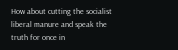How about cutting the socialist liberal manure and speak the truth for once in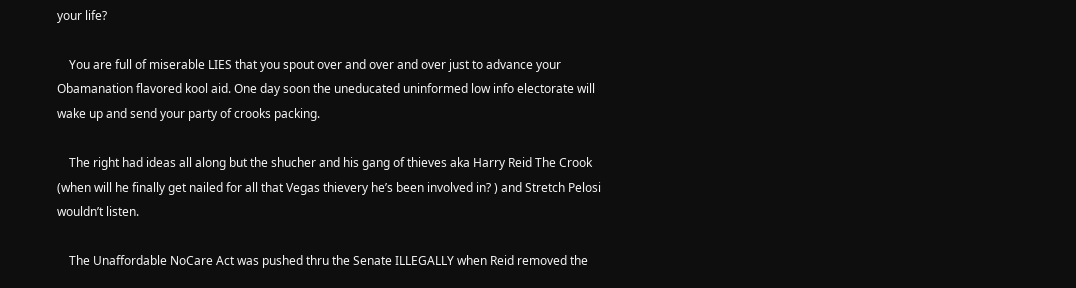your life?

    You are full of miserable LIES that you spout over and over and over just to advance your Obamanation flavored kool aid. One day soon the uneducated uninformed low info electorate will wake up and send your party of crooks packing.

    The right had ideas all along but the shucher and his gang of thieves aka Harry Reid The Crook (when will he finally get nailed for all that Vegas thievery he’s been involved in? ) and Stretch Pelosi wouldn’t listen.

    The Unaffordable NoCare Act was pushed thru the Senate ILLEGALLY when Reid removed the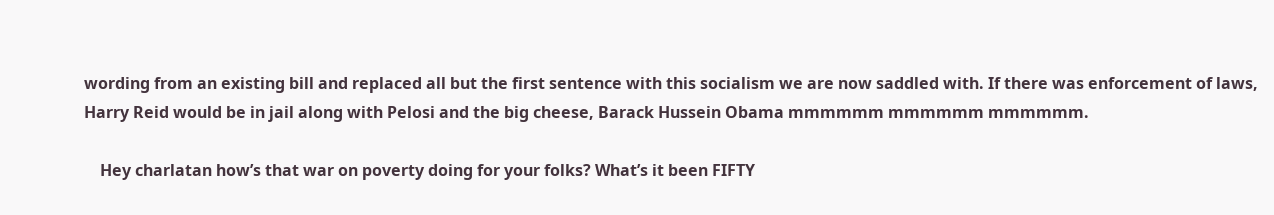wording from an existing bill and replaced all but the first sentence with this socialism we are now saddled with. If there was enforcement of laws, Harry Reid would be in jail along with Pelosi and the big cheese, Barack Hussein Obama mmmmmm mmmmmm mmmmmm.

    Hey charlatan how’s that war on poverty doing for your folks? What’s it been FIFTY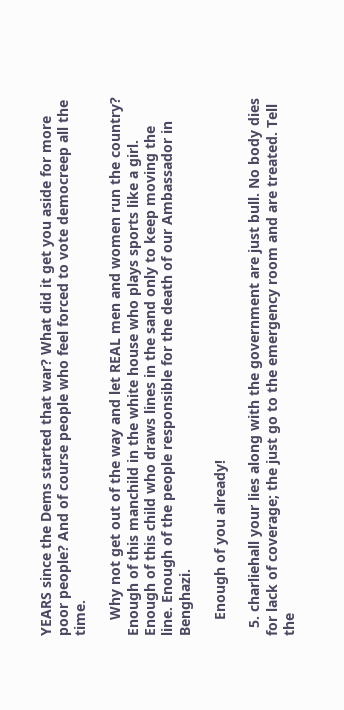YEARS since the Dems started that war? What did it get you aside for more poor people? And of course people who feel forced to vote democreep all the time.

    Why not get out of the way and let REAL men and women run the country? Enough of this manchild in the white house who plays sports like a girl. Enough of this child who draws lines in the sand only to keep moving the line. Enough of the people responsible for the death of our Ambassador in Benghazi.

    Enough of you already!

  5. charliehall your lies along with the government are just bull. No body dies for lack of coverage; the just go to the emergency room and are treated. Tell the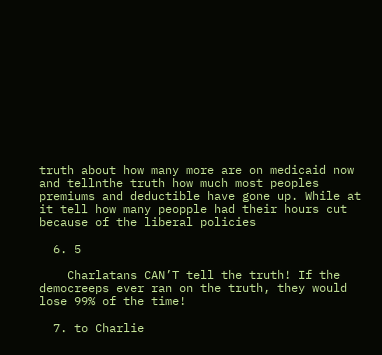truth about how many more are on medicaid now and tellnthe truth how much most peoples premiums and deductible have gone up. While at it tell how many peopple had their hours cut because of the liberal policies

  6. 5

    Charlatans CAN’T tell the truth! If the democreeps ever ran on the truth, they would lose 99% of the time!

  7. to Charlie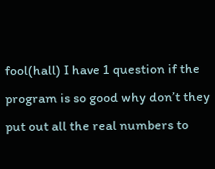fool(hall) I have 1 question if the program is so good why don’t they put out all the real numbers to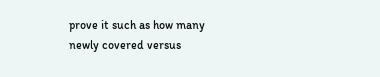prove it such as how many newly covered versus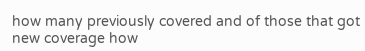how many previously covered and of those that got new coverage how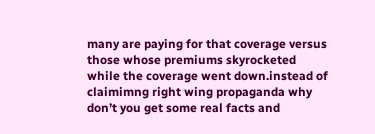many are paying for that coverage versus those whose premiums skyrocketed while the coverage went down.instead of claimimng right wing propaganda why don’t you get some real facts and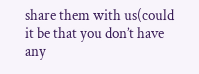share them with us(could it be that you don’t have any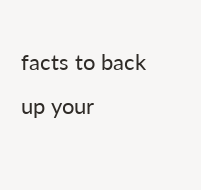facts to back up your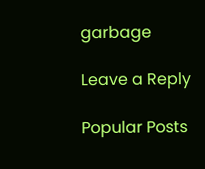garbage

Leave a Reply

Popular Posts